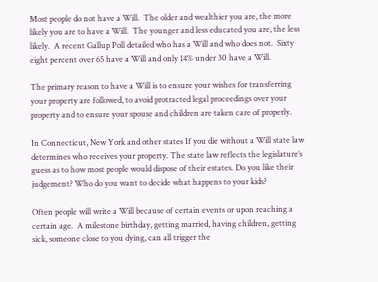Most people do not have a Will.  The older and wealthier you are, the more likely you are to have a Will.  The younger and less educated you are, the less likely.  A recent Gallup Poll detailed who has a Will and who does not.  Sixty eight percent over 65 have a Will and only 14% under 30 have a Will.

The primary reason to have a Will is to ensure your wishes for transferring your property are followed, to avoid protracted legal proceedings over your property and to ensure your spouse and children are taken care of properly.

In Connecticut, New York and other states If you die without a Will state law determines who receives your property. The state law reflects the legislature’s guess as to how most people would dispose of their estates. Do you like their judgement? Who do you want to decide what happens to your kids?

Often people will write a Will because of certain events or upon reaching a certain age.  A milestone birthday, getting married, having children, getting sick, someone close to you dying, can all trigger the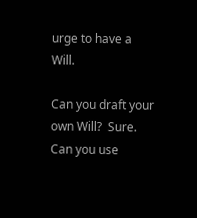urge to have a Will.

Can you draft your own Will?  Sure.  Can you use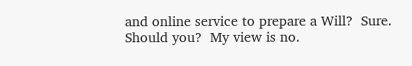and online service to prepare a Will?  Sure.  Should you?  My view is no.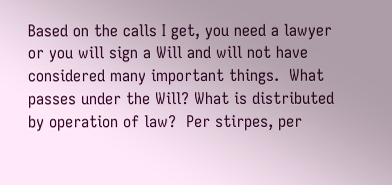Based on the calls I get, you need a lawyer or you will sign a Will and will not have considered many important things.  What passes under the Will? What is distributed by operation of law?  Per stirpes, per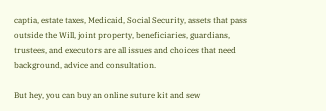captia, estate taxes, Medicaid, Social Security, assets that pass outside the Will, joint property, beneficiaries, guardians, trustees, and executors are all issues and choices that need background, advice and consultation.

But hey, you can buy an online suture kit and sew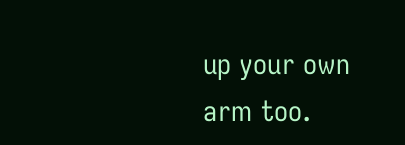up your own arm too.